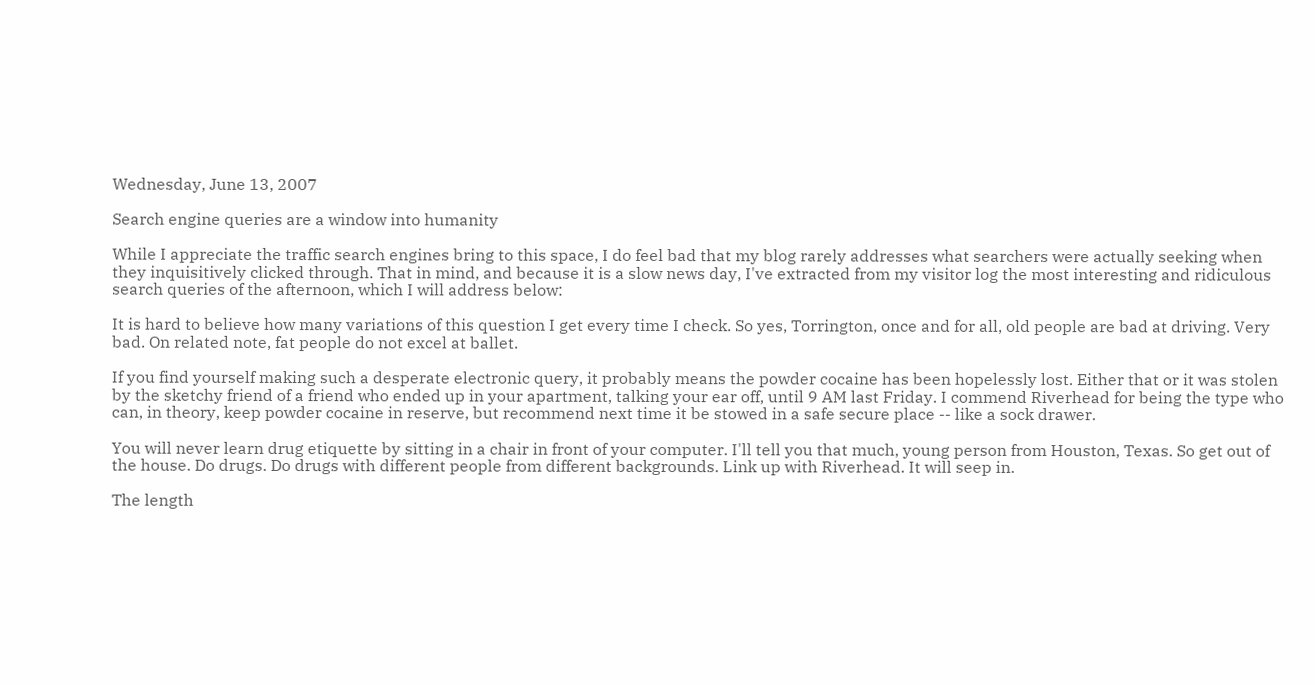Wednesday, June 13, 2007

Search engine queries are a window into humanity

While I appreciate the traffic search engines bring to this space, I do feel bad that my blog rarely addresses what searchers were actually seeking when they inquisitively clicked through. That in mind, and because it is a slow news day, I've extracted from my visitor log the most interesting and ridiculous search queries of the afternoon, which I will address below:

It is hard to believe how many variations of this question I get every time I check. So yes, Torrington, once and for all, old people are bad at driving. Very bad. On related note, fat people do not excel at ballet.

If you find yourself making such a desperate electronic query, it probably means the powder cocaine has been hopelessly lost. Either that or it was stolen by the sketchy friend of a friend who ended up in your apartment, talking your ear off, until 9 AM last Friday. I commend Riverhead for being the type who can, in theory, keep powder cocaine in reserve, but recommend next time it be stowed in a safe secure place -- like a sock drawer.

You will never learn drug etiquette by sitting in a chair in front of your computer. I'll tell you that much, young person from Houston, Texas. So get out of the house. Do drugs. Do drugs with different people from different backgrounds. Link up with Riverhead. It will seep in.

The length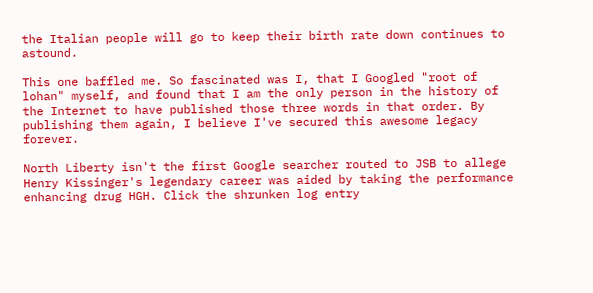the Italian people will go to keep their birth rate down continues to astound.

This one baffled me. So fascinated was I, that I Googled "root of lohan" myself, and found that I am the only person in the history of the Internet to have published those three words in that order. By publishing them again, I believe I've secured this awesome legacy forever.

North Liberty isn't the first Google searcher routed to JSB to allege Henry Kissinger's legendary career was aided by taking the performance enhancing drug HGH. Click the shrunken log entry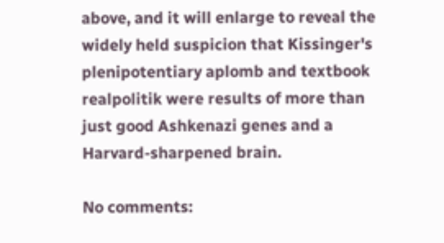above, and it will enlarge to reveal the widely held suspicion that Kissinger's plenipotentiary aplomb and textbook realpolitik were results of more than just good Ashkenazi genes and a Harvard-sharpened brain.

No comments: